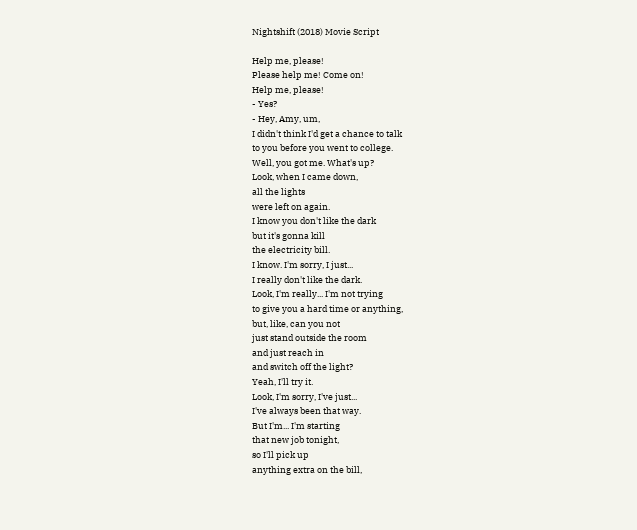Nightshift (2018) Movie Script

Help me, please!
Please help me! Come on!
Help me, please!
- Yes?
- Hey, Amy, um,
I didn't think I'd get a chance to talk
to you before you went to college.
Well, you got me. What's up?
Look, when I came down,
all the lights
were left on again.
I know you don't like the dark
but it's gonna kill
the electricity bill.
I know. I'm sorry, I just...
I really don't like the dark.
Look, I'm really... I'm not trying
to give you a hard time or anything,
but, like, can you not
just stand outside the room
and just reach in
and switch off the light?
Yeah, I'll try it.
Look, I'm sorry, I've just...
I've always been that way.
But I'm... I'm starting
that new job tonight,
so I'll pick up
anything extra on the bill,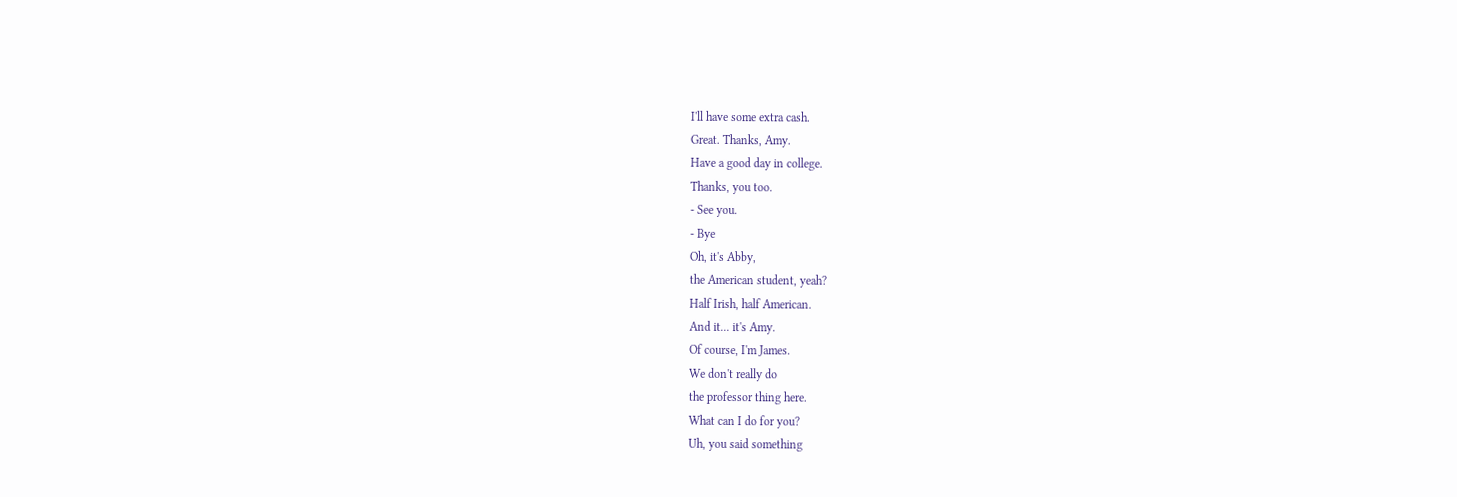I'll have some extra cash.
Great. Thanks, Amy.
Have a good day in college.
Thanks, you too.
- See you.
- Bye
Oh, it's Abby,
the American student, yeah?
Half Irish, half American.
And it... it's Amy.
Of course, I'm James.
We don't really do
the professor thing here.
What can I do for you?
Uh, you said something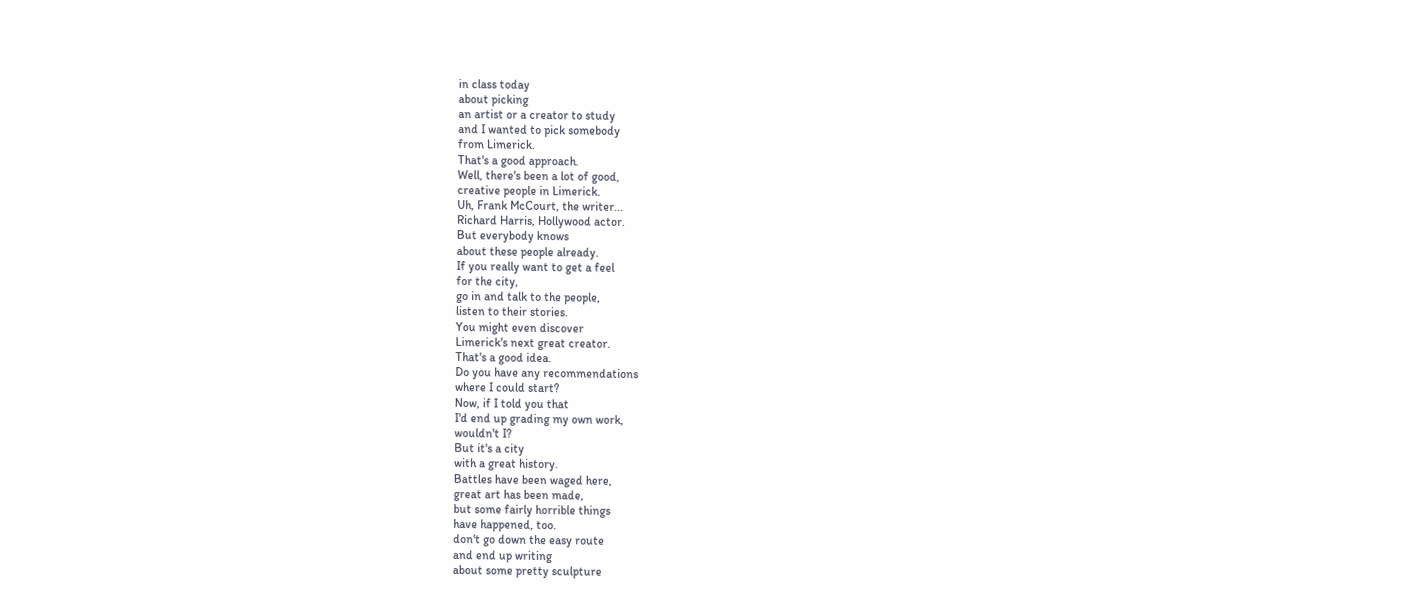in class today
about picking
an artist or a creator to study
and I wanted to pick somebody
from Limerick.
That's a good approach.
Well, there's been a lot of good,
creative people in Limerick.
Uh, Frank McCourt, the writer...
Richard Harris, Hollywood actor.
But everybody knows
about these people already.
If you really want to get a feel
for the city,
go in and talk to the people,
listen to their stories.
You might even discover
Limerick's next great creator.
That's a good idea.
Do you have any recommendations
where I could start?
Now, if I told you that
I'd end up grading my own work,
wouldn't I?
But it's a city
with a great history.
Battles have been waged here,
great art has been made,
but some fairly horrible things
have happened, too.
don't go down the easy route
and end up writing
about some pretty sculpture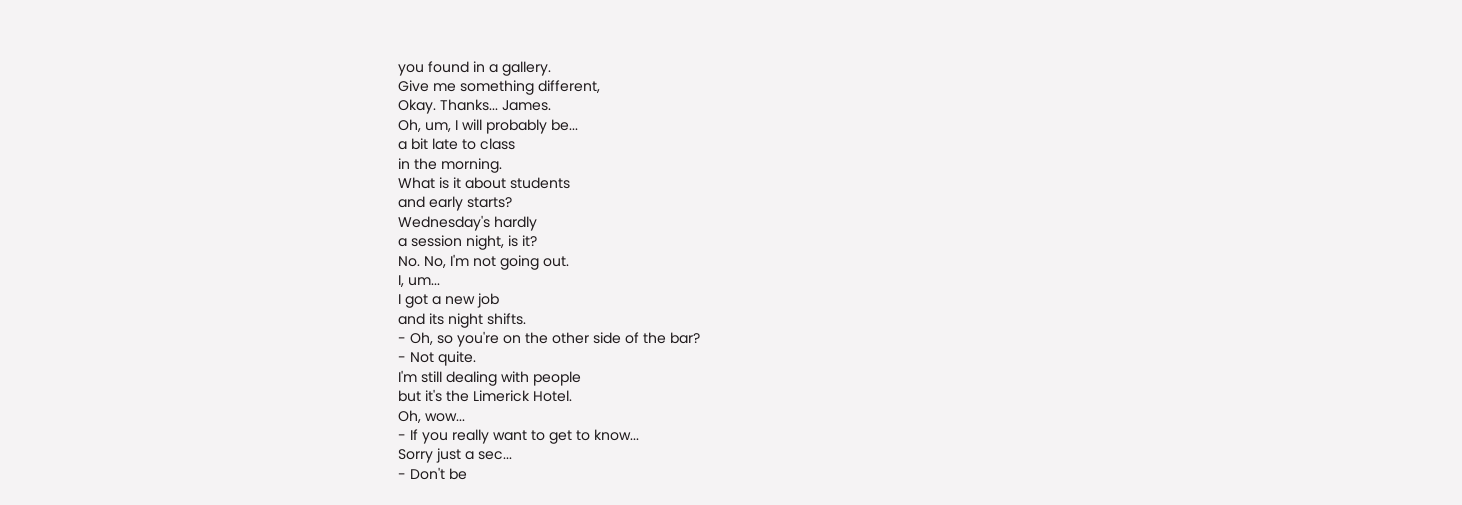you found in a gallery.
Give me something different,
Okay. Thanks... James.
Oh, um, I will probably be...
a bit late to class
in the morning.
What is it about students
and early starts?
Wednesday's hardly
a session night, is it?
No. No, I'm not going out.
I, um...
I got a new job
and its night shifts.
- Oh, so you're on the other side of the bar?
- Not quite.
I'm still dealing with people
but it's the Limerick Hotel.
Oh, wow...
- If you really want to get to know...
Sorry just a sec...
- Don't be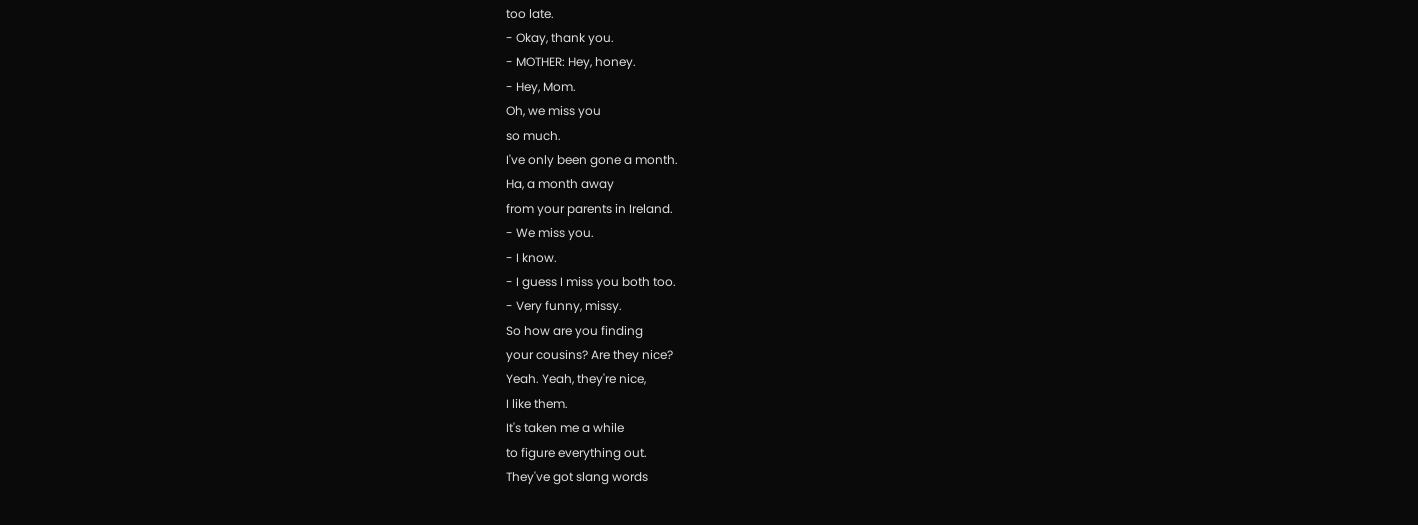too late.
- Okay, thank you.
- MOTHER: Hey, honey.
- Hey, Mom.
Oh, we miss you
so much.
I've only been gone a month.
Ha, a month away
from your parents in Ireland.
- We miss you.
- I know.
- I guess I miss you both too.
- Very funny, missy.
So how are you finding
your cousins? Are they nice?
Yeah. Yeah, they're nice,
I like them.
It's taken me a while
to figure everything out.
They've got slang words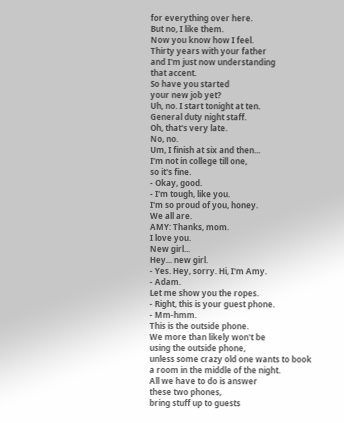for everything over here.
But no, I like them.
Now you know how I feel.
Thirty years with your father
and I'm just now understanding
that accent.
So have you started
your new job yet?
Uh, no. I start tonight at ten.
General duty night staff.
Oh, that's very late.
No, no.
Um, I finish at six and then...
I'm not in college till one,
so it's fine.
- Okay, good.
- I'm tough, like you.
I'm so proud of you, honey.
We all are.
AMY: Thanks, mom.
I love you.
New girl...
Hey... new girl.
- Yes. Hey, sorry. Hi, I'm Amy.
- Adam.
Let me show you the ropes.
- Right, this is your guest phone.
- Mm-hmm.
This is the outside phone.
We more than likely won't be
using the outside phone,
unless some crazy old one wants to book
a room in the middle of the night.
All we have to do is answer
these two phones,
bring stuff up to guests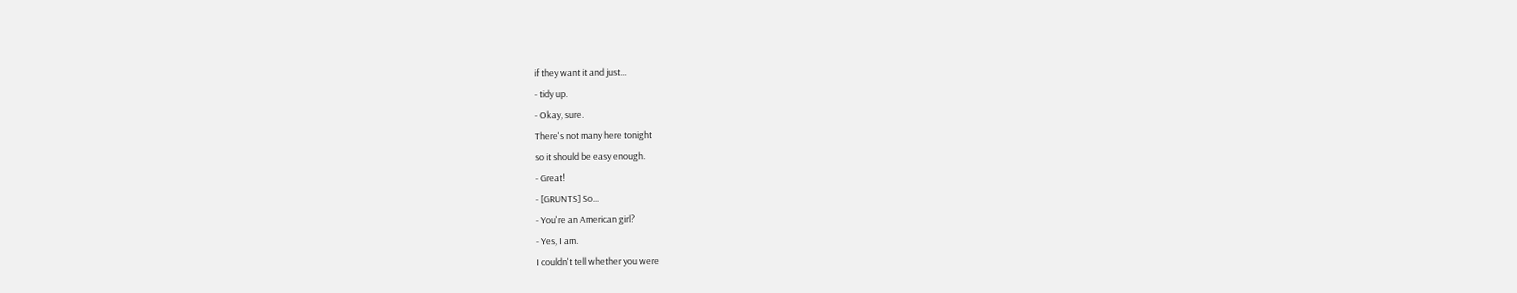if they want it and just...
- tidy up.
- Okay, sure.
There's not many here tonight
so it should be easy enough.
- Great!
- [GRUNTS] So...
- You're an American girl?
- Yes, I am.
I couldn't tell whether you were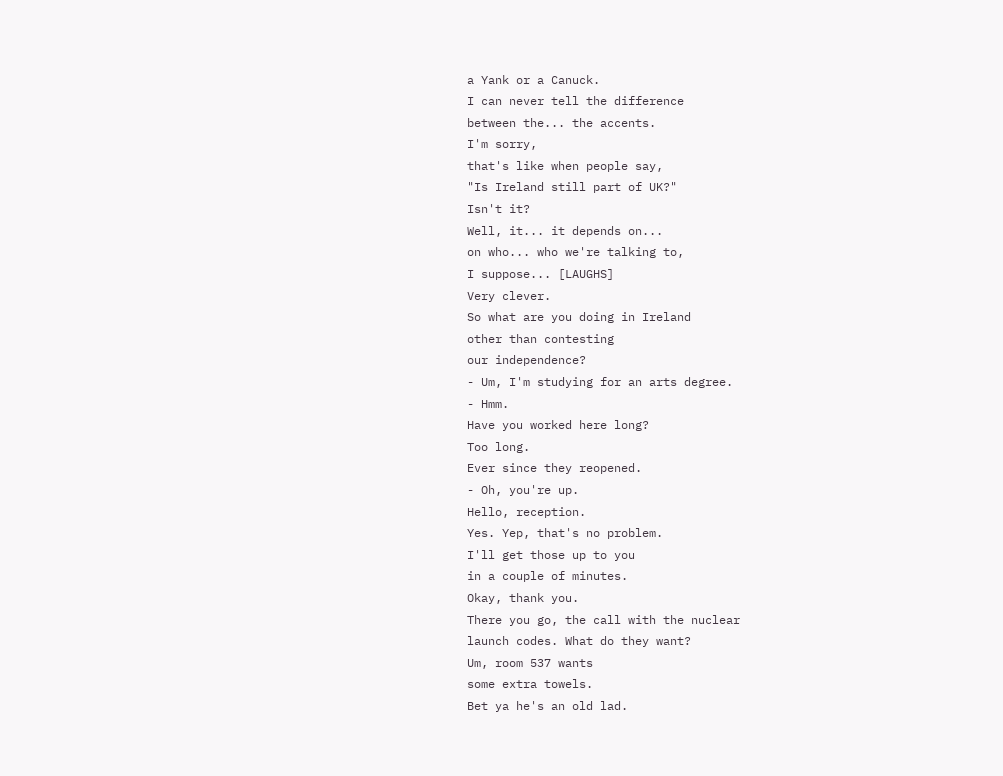a Yank or a Canuck.
I can never tell the difference
between the... the accents.
I'm sorry,
that's like when people say,
"Is Ireland still part of UK?"
Isn't it?
Well, it... it depends on...
on who... who we're talking to,
I suppose... [LAUGHS]
Very clever.
So what are you doing in Ireland
other than contesting
our independence?
- Um, I'm studying for an arts degree.
- Hmm.
Have you worked here long?
Too long.
Ever since they reopened.
- Oh, you're up.
Hello, reception.
Yes. Yep, that's no problem.
I'll get those up to you
in a couple of minutes.
Okay, thank you.
There you go, the call with the nuclear
launch codes. What do they want?
Um, room 537 wants
some extra towels.
Bet ya he's an old lad.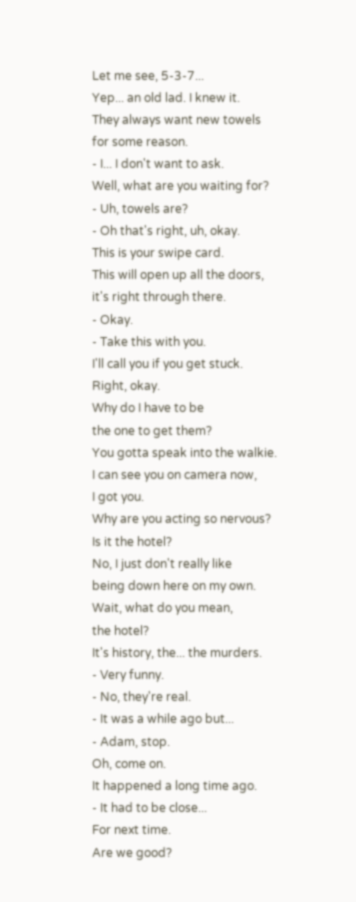Let me see, 5-3-7...
Yep... an old lad. I knew it.
They always want new towels
for some reason.
- I... I don't want to ask.
Well, what are you waiting for?
- Uh, towels are?
- Oh that's right, uh, okay.
This is your swipe card.
This will open up all the doors,
it's right through there.
- Okay.
- Take this with you.
I'll call you if you get stuck.
Right, okay.
Why do I have to be
the one to get them?
You gotta speak into the walkie.
I can see you on camera now,
I got you.
Why are you acting so nervous?
Is it the hotel?
No, I just don't really like
being down here on my own.
Wait, what do you mean,
the hotel?
It's history, the... the murders.
- Very funny.
- No, they're real.
- It was a while ago but...
- Adam, stop.
Oh, come on.
It happened a long time ago.
- It had to be close...
For next time.
Are we good?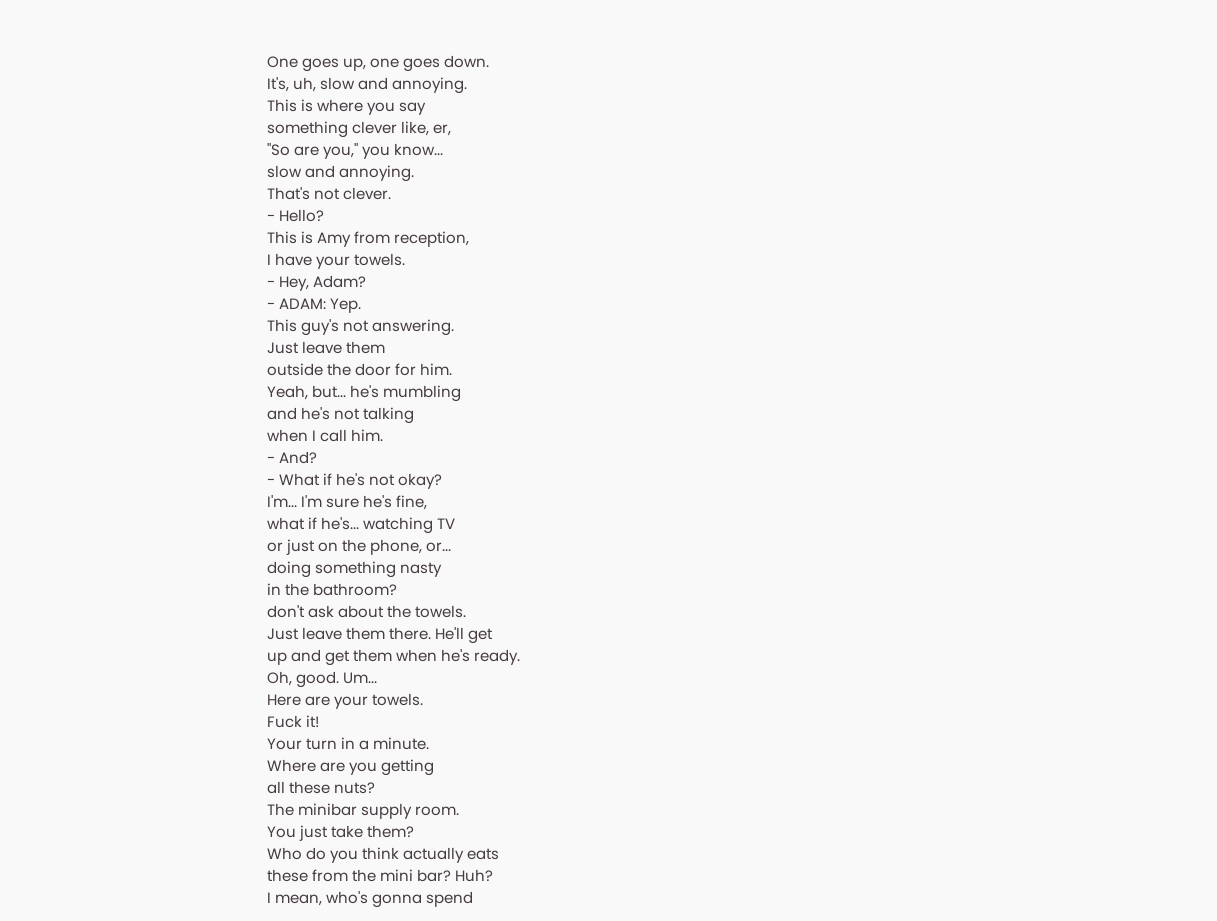One goes up, one goes down.
It's, uh, slow and annoying.
This is where you say
something clever like, er,
"So are you," you know...
slow and annoying.
That's not clever.
- Hello?
This is Amy from reception,
I have your towels.
- Hey, Adam?
- ADAM: Yep.
This guy's not answering.
Just leave them
outside the door for him.
Yeah, but... he's mumbling
and he's not talking
when I call him.
- And?
- What if he's not okay?
I'm... I'm sure he's fine,
what if he's... watching TV
or just on the phone, or...
doing something nasty
in the bathroom?
don't ask about the towels.
Just leave them there. He'll get
up and get them when he's ready.
Oh, good. Um...
Here are your towels.
Fuck it!
Your turn in a minute.
Where are you getting
all these nuts?
The minibar supply room.
You just take them?
Who do you think actually eats
these from the mini bar? Huh?
I mean, who's gonna spend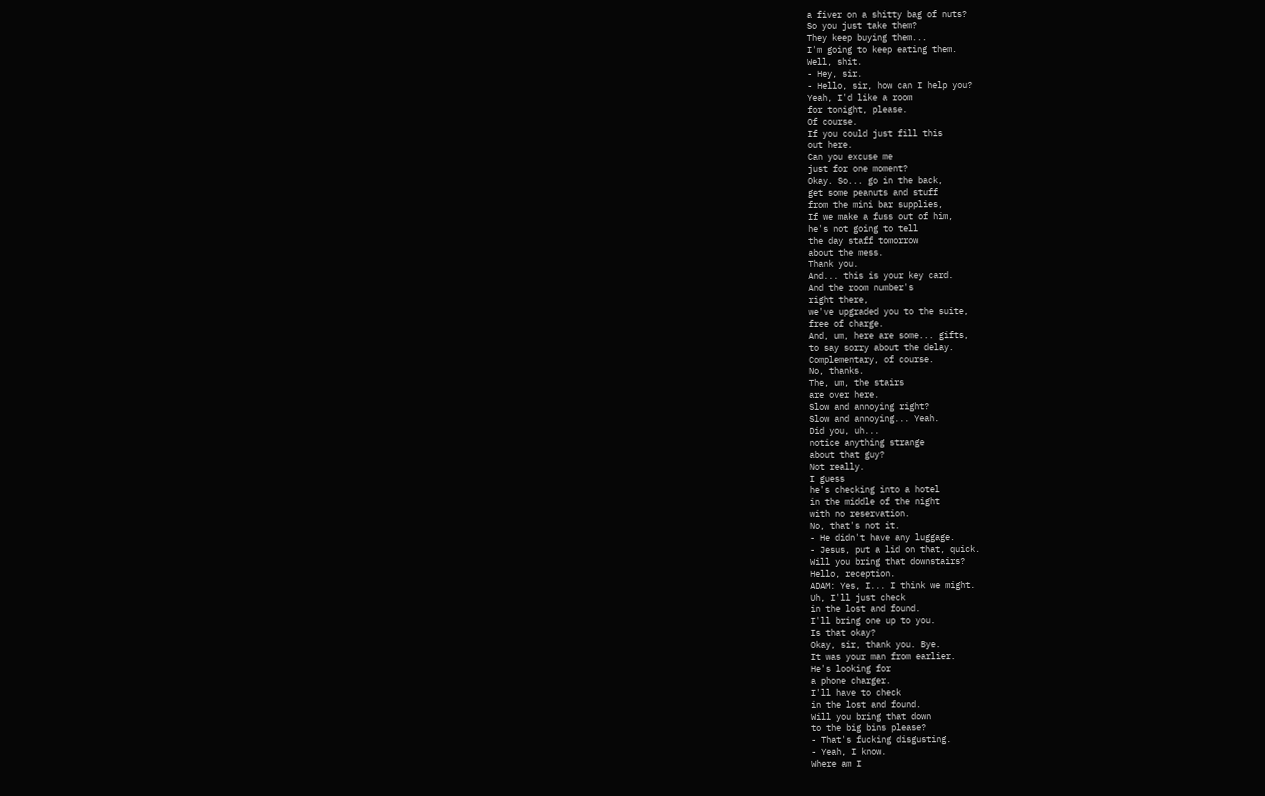a fiver on a shitty bag of nuts?
So you just take them?
They keep buying them...
I'm going to keep eating them.
Well, shit.
- Hey, sir.
- Hello, sir, how can I help you?
Yeah, I'd like a room
for tonight, please.
Of course.
If you could just fill this
out here.
Can you excuse me
just for one moment?
Okay. So... go in the back,
get some peanuts and stuff
from the mini bar supplies,
If we make a fuss out of him,
he's not going to tell
the day staff tomorrow
about the mess.
Thank you.
And... this is your key card.
And the room number's
right there,
we've upgraded you to the suite,
free of charge.
And, um, here are some... gifts,
to say sorry about the delay.
Complementary, of course.
No, thanks.
The, um, the stairs
are over here.
Slow and annoying right?
Slow and annoying... Yeah.
Did you, uh...
notice anything strange
about that guy?
Not really.
I guess
he's checking into a hotel
in the middle of the night
with no reservation.
No, that's not it.
- He didn't have any luggage.
- Jesus, put a lid on that, quick.
Will you bring that downstairs?
Hello, reception.
ADAM: Yes, I... I think we might.
Uh, I'll just check
in the lost and found.
I'll bring one up to you.
Is that okay?
Okay, sir, thank you. Bye.
It was your man from earlier.
He's looking for
a phone charger.
I'll have to check
in the lost and found.
Will you bring that down
to the big bins please?
- That's fucking disgusting.
- Yeah, I know.
Where am I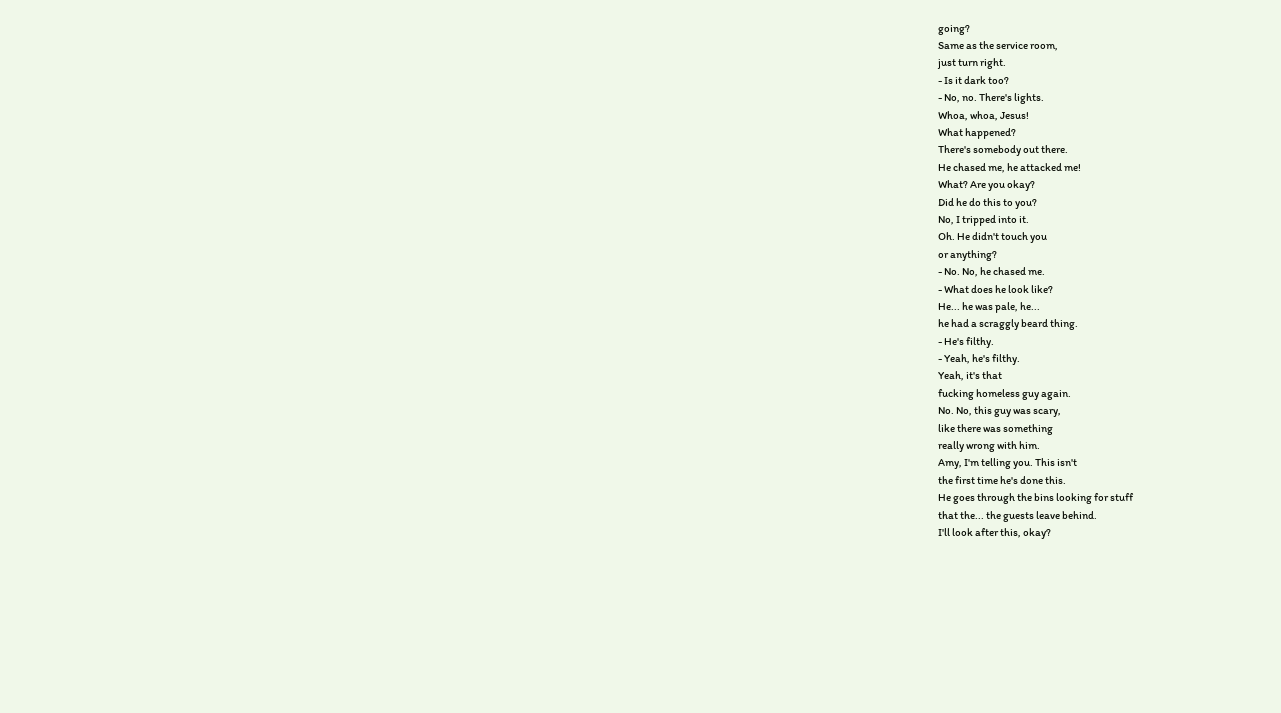going?
Same as the service room,
just turn right.
- Is it dark too?
- No, no. There's lights.
Whoa, whoa, Jesus!
What happened?
There's somebody out there.
He chased me, he attacked me!
What? Are you okay?
Did he do this to you?
No, I tripped into it.
Oh. He didn't touch you
or anything?
- No. No, he chased me.
- What does he look like?
He... he was pale, he...
he had a scraggly beard thing.
- He's filthy.
- Yeah, he's filthy.
Yeah, it's that
fucking homeless guy again.
No. No, this guy was scary,
like there was something
really wrong with him.
Amy, I'm telling you. This isn't
the first time he's done this.
He goes through the bins looking for stuff
that the... the guests leave behind.
I'll look after this, okay?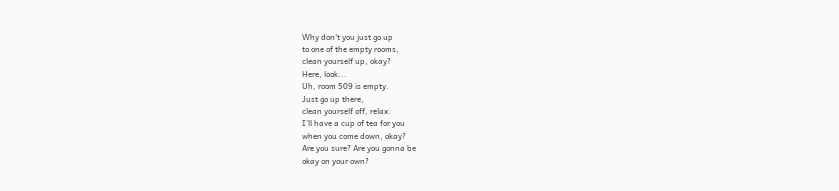Why don't you just go up
to one of the empty rooms,
clean yourself up, okay?
Here, look...
Uh, room 509 is empty.
Just go up there,
clean yourself off, relax.
I'll have a cup of tea for you
when you come down, okay?
Are you sure? Are you gonna be
okay on your own?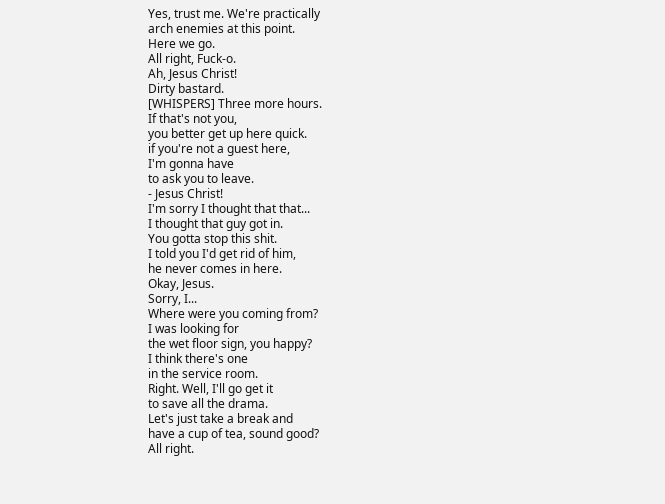Yes, trust me. We're practically
arch enemies at this point.
Here we go.
All right, Fuck-o.
Ah, Jesus Christ!
Dirty bastard.
[WHISPERS] Three more hours.
If that's not you,
you better get up here quick.
if you're not a guest here,
I'm gonna have
to ask you to leave.
- Jesus Christ!
I'm sorry I thought that that...
I thought that guy got in.
You gotta stop this shit.
I told you I'd get rid of him,
he never comes in here.
Okay, Jesus.
Sorry, I...
Where were you coming from?
I was looking for
the wet floor sign, you happy?
I think there's one
in the service room.
Right. Well, I'll go get it
to save all the drama.
Let's just take a break and
have a cup of tea, sound good?
All right.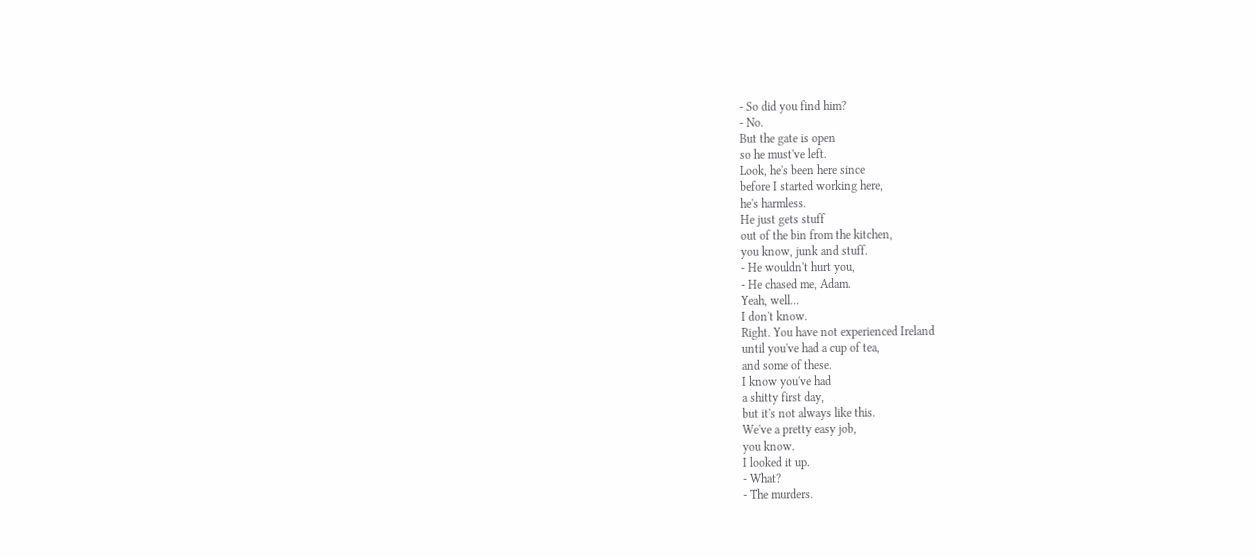- So did you find him?
- No.
But the gate is open
so he must've left.
Look, he's been here since
before I started working here,
he's harmless.
He just gets stuff
out of the bin from the kitchen,
you know, junk and stuff.
- He wouldn't hurt you,
- He chased me, Adam.
Yeah, well...
I don't know.
Right. You have not experienced Ireland
until you've had a cup of tea,
and some of these.
I know you've had
a shitty first day,
but it's not always like this.
We've a pretty easy job,
you know.
I looked it up.
- What?
- The murders.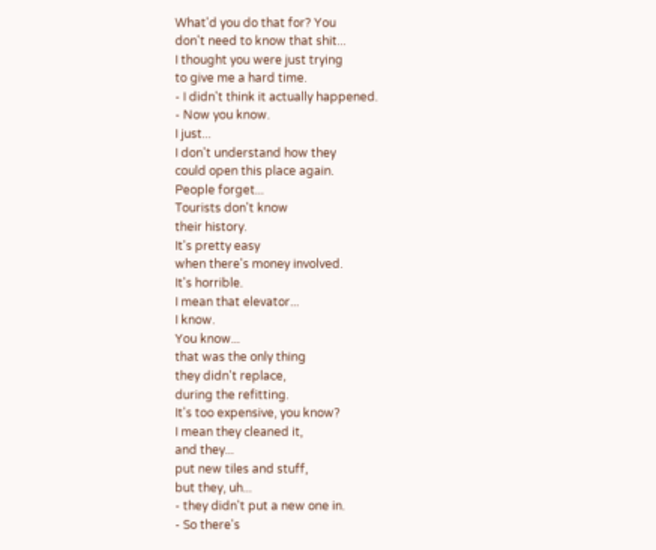What'd you do that for? You
don't need to know that shit...
I thought you were just trying
to give me a hard time.
- I didn't think it actually happened.
- Now you know.
I just...
I don't understand how they
could open this place again.
People forget...
Tourists don't know
their history.
It's pretty easy
when there's money involved.
It's horrible.
I mean that elevator...
I know.
You know...
that was the only thing
they didn't replace,
during the refitting.
It's too expensive, you know?
I mean they cleaned it,
and they...
put new tiles and stuff,
but they, uh...
- they didn't put a new one in.
- So there's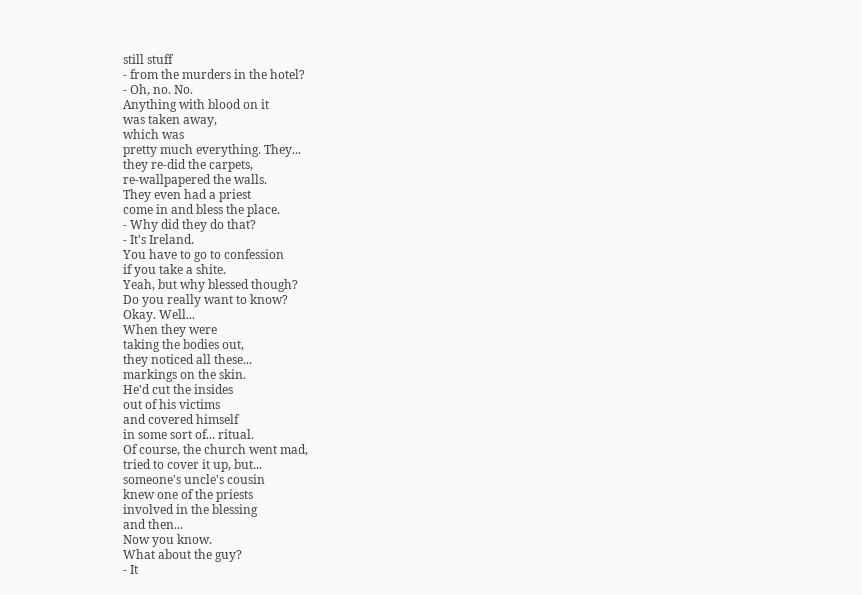still stuff
- from the murders in the hotel?
- Oh, no. No.
Anything with blood on it
was taken away,
which was
pretty much everything. They...
they re-did the carpets,
re-wallpapered the walls.
They even had a priest
come in and bless the place.
- Why did they do that?
- It's Ireland.
You have to go to confession
if you take a shite.
Yeah, but why blessed though?
Do you really want to know?
Okay. Well...
When they were
taking the bodies out,
they noticed all these...
markings on the skin.
He'd cut the insides
out of his victims
and covered himself
in some sort of... ritual.
Of course, the church went mad,
tried to cover it up, but...
someone's uncle's cousin
knew one of the priests
involved in the blessing
and then...
Now you know.
What about the guy?
- It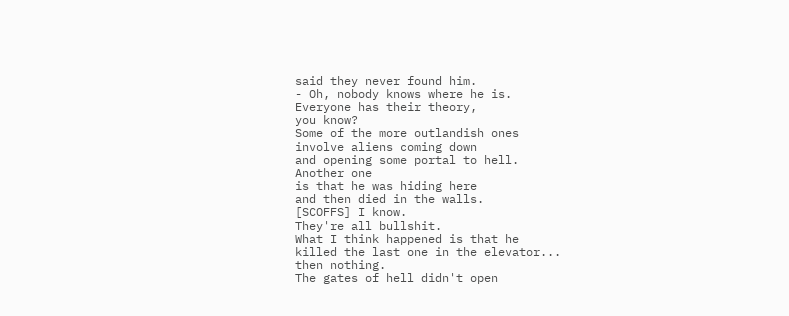said they never found him.
- Oh, nobody knows where he is.
Everyone has their theory,
you know?
Some of the more outlandish ones
involve aliens coming down
and opening some portal to hell.
Another one
is that he was hiding here
and then died in the walls.
[SCOFFS] I know.
They're all bullshit.
What I think happened is that he
killed the last one in the elevator...
then nothing.
The gates of hell didn't open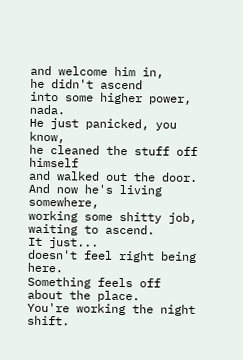and welcome him in,
he didn't ascend
into some higher power, nada.
He just panicked, you know,
he cleaned the stuff off himself
and walked out the door.
And now he's living somewhere,
working some shitty job,
waiting to ascend.
It just...
doesn't feel right being here.
Something feels off
about the place.
You're working the night shift.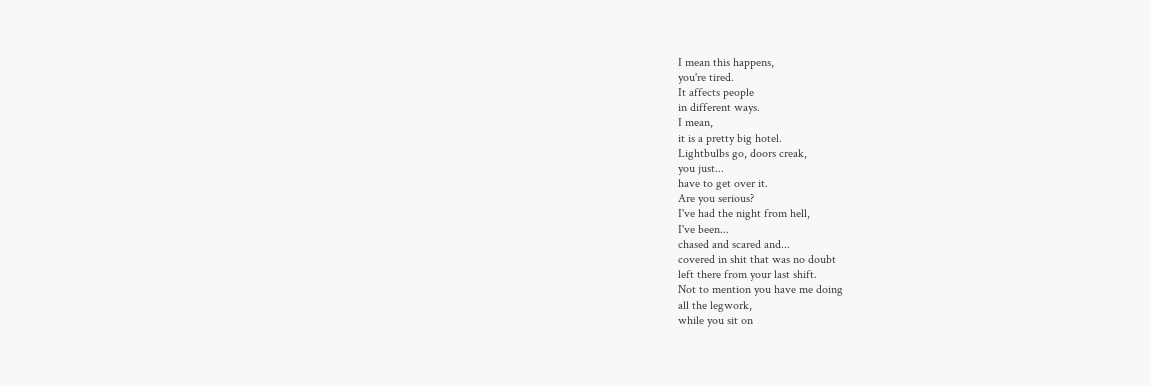I mean this happens,
you're tired.
It affects people
in different ways.
I mean,
it is a pretty big hotel.
Lightbulbs go, doors creak,
you just...
have to get over it.
Are you serious?
I've had the night from hell,
I've been...
chased and scared and...
covered in shit that was no doubt
left there from your last shift.
Not to mention you have me doing
all the legwork,
while you sit on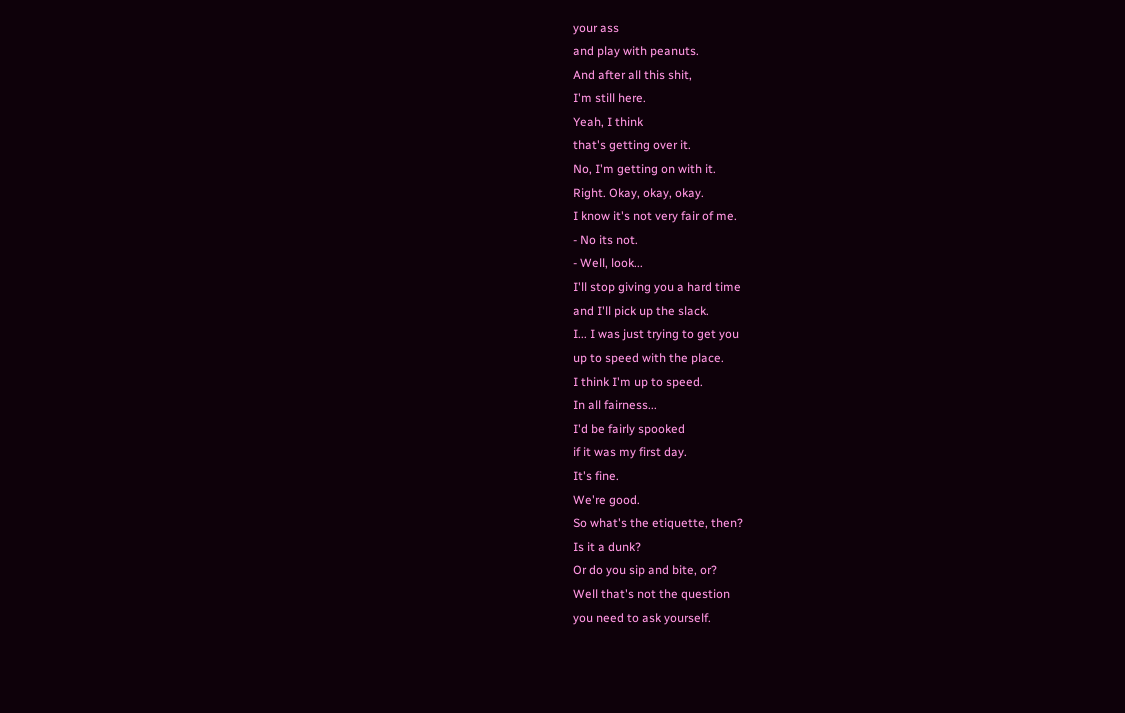your ass
and play with peanuts.
And after all this shit,
I'm still here.
Yeah, I think
that's getting over it.
No, I'm getting on with it.
Right. Okay, okay, okay.
I know it's not very fair of me.
- No its not.
- Well, look...
I'll stop giving you a hard time
and I'll pick up the slack.
I... I was just trying to get you
up to speed with the place.
I think I'm up to speed.
In all fairness...
I'd be fairly spooked
if it was my first day.
It's fine.
We're good.
So what's the etiquette, then?
Is it a dunk?
Or do you sip and bite, or?
Well that's not the question
you need to ask yourself.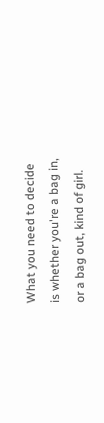What you need to decide
is whether you're a bag in,
or a bag out, kind of girl.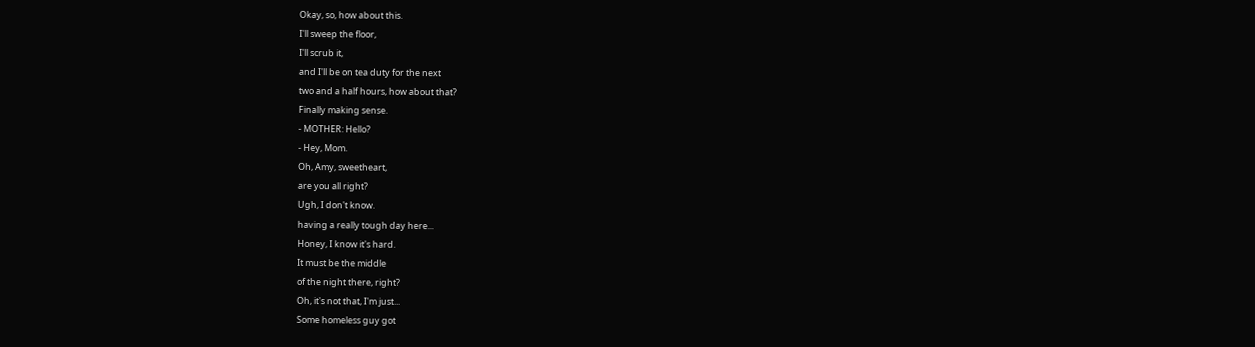Okay, so, how about this.
I'll sweep the floor,
I'll scrub it,
and I'll be on tea duty for the next
two and a half hours, how about that?
Finally making sense.
- MOTHER: Hello?
- Hey, Mom.
Oh, Amy, sweetheart,
are you all right?
Ugh, I don't know.
having a really tough day here...
Honey, I know it's hard.
It must be the middle
of the night there, right?
Oh, it's not that, I'm just...
Some homeless guy got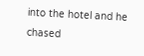into the hotel and he chased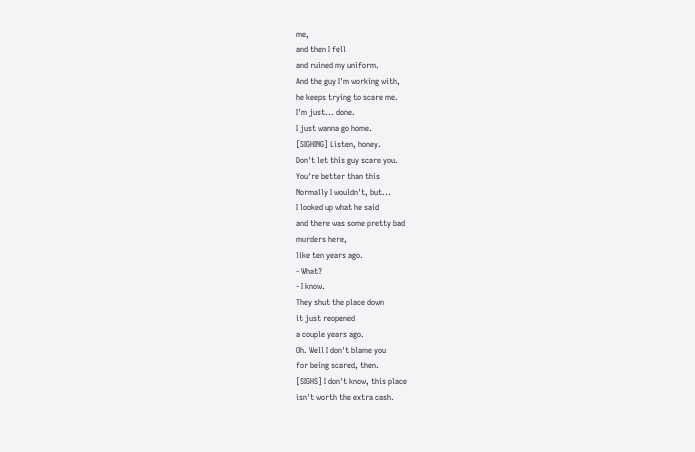me,
and then I fell
and ruined my uniform.
And the guy I'm working with,
he keeps trying to scare me.
I'm just... done.
I just wanna go home.
[SIGHING] Listen, honey.
Don't let this guy scare you.
You're better than this
Normally I wouldn't, but...
I looked up what he said
and there was some pretty bad
murders here,
like ten years ago.
- What?
- I know.
They shut the place down
it just reopened
a couple years ago.
Oh. Well I don't blame you
for being scared, then.
[SIGHS] I don't know, this place
isn't worth the extra cash.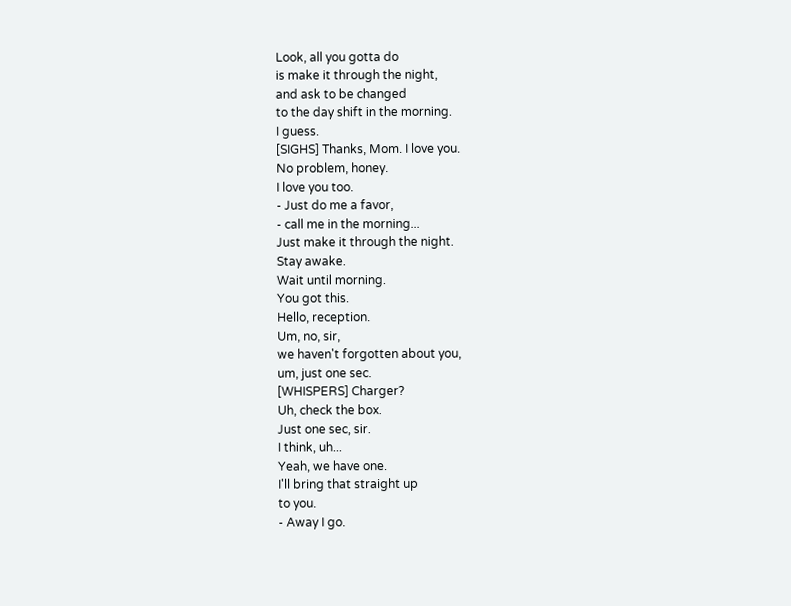Look, all you gotta do
is make it through the night,
and ask to be changed
to the day shift in the morning.
I guess.
[SIGHS] Thanks, Mom. I love you.
No problem, honey.
I love you too.
- Just do me a favor,
- call me in the morning...
Just make it through the night.
Stay awake.
Wait until morning.
You got this.
Hello, reception.
Um, no, sir,
we haven't forgotten about you,
um, just one sec.
[WHISPERS] Charger?
Uh, check the box.
Just one sec, sir.
I think, uh...
Yeah, we have one.
I'll bring that straight up
to you.
- Away I go.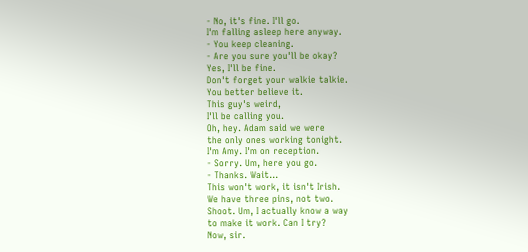- No, it's fine. I'll go.
I'm falling asleep here anyway.
- You keep cleaning.
- Are you sure you'll be okay?
Yes, I'll be fine.
Don't forget your walkie talkie.
You better believe it.
This guy's weird,
I'll be calling you.
Oh, hey. Adam said we were
the only ones working tonight.
I'm Amy. I'm on reception.
- Sorry. Um, here you go.
- Thanks. Wait...
This won't work, it isn't Irish.
We have three pins, not two.
Shoot. Um, I actually know a way
to make it work. Can I try?
Now, sir.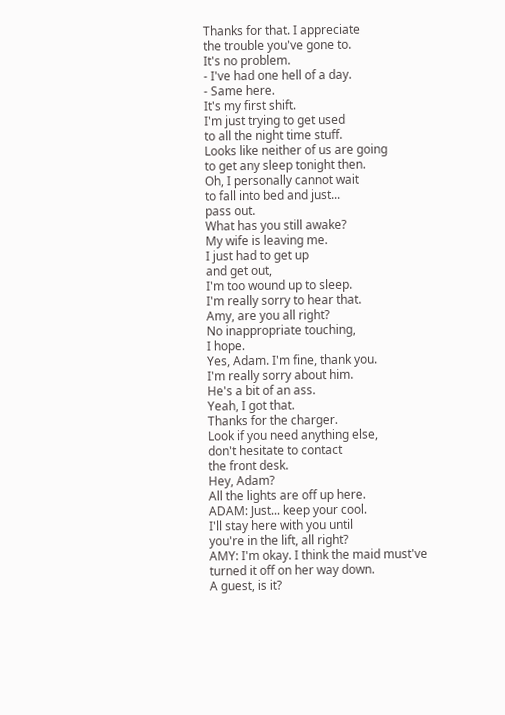Thanks for that. I appreciate
the trouble you've gone to.
It's no problem.
- I've had one hell of a day.
- Same here.
It's my first shift.
I'm just trying to get used
to all the night time stuff.
Looks like neither of us are going
to get any sleep tonight then.
Oh, I personally cannot wait
to fall into bed and just...
pass out.
What has you still awake?
My wife is leaving me.
I just had to get up
and get out,
I'm too wound up to sleep.
I'm really sorry to hear that.
Amy, are you all right?
No inappropriate touching,
I hope.
Yes, Adam. I'm fine, thank you.
I'm really sorry about him.
He's a bit of an ass.
Yeah, I got that.
Thanks for the charger.
Look if you need anything else,
don't hesitate to contact
the front desk.
Hey, Adam?
All the lights are off up here.
ADAM: Just... keep your cool.
I'll stay here with you until
you're in the lift, all right?
AMY: I'm okay. I think the maid must've
turned it off on her way down.
A guest, is it?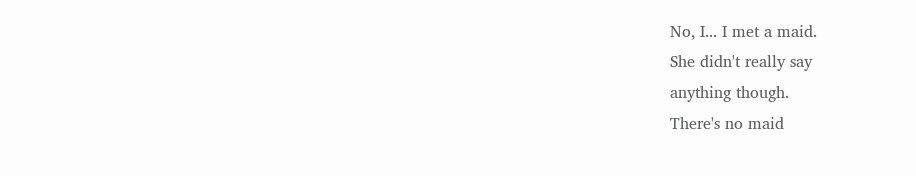No, I... I met a maid.
She didn't really say
anything though.
There's no maid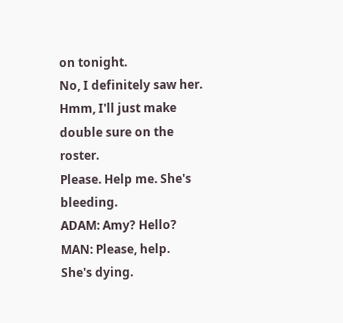on tonight.
No, I definitely saw her.
Hmm, I'll just make
double sure on the roster.
Please. Help me. She's bleeding.
ADAM: Amy? Hello?
MAN: Please, help.
She's dying.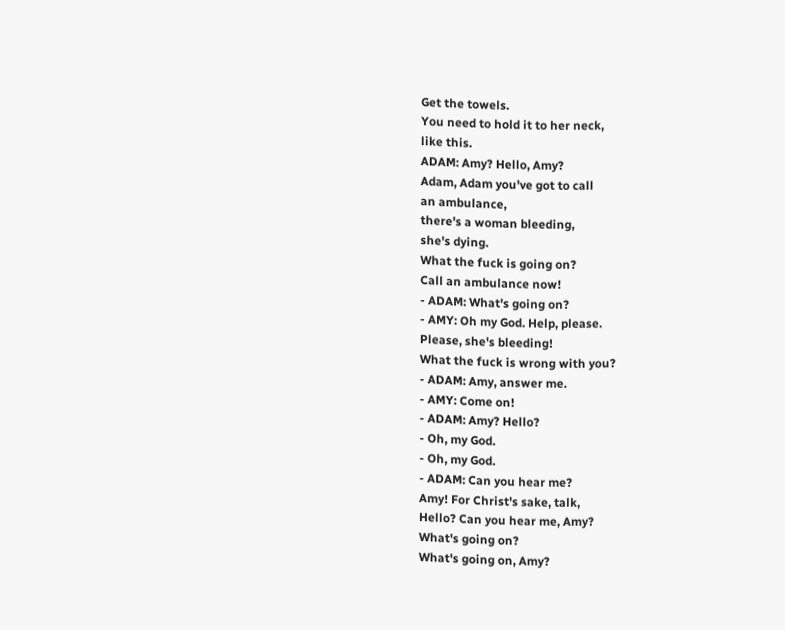Get the towels.
You need to hold it to her neck,
like this.
ADAM: Amy? Hello, Amy?
Adam, Adam you've got to call
an ambulance,
there's a woman bleeding,
she's dying.
What the fuck is going on?
Call an ambulance now!
- ADAM: What's going on?
- AMY: Oh my God. Help, please.
Please, she's bleeding!
What the fuck is wrong with you?
- ADAM: Amy, answer me.
- AMY: Come on!
- ADAM: Amy? Hello?
- Oh, my God.
- Oh, my God.
- ADAM: Can you hear me?
Amy! For Christ's sake, talk,
Hello? Can you hear me, Amy?
What's going on?
What's going on, Amy?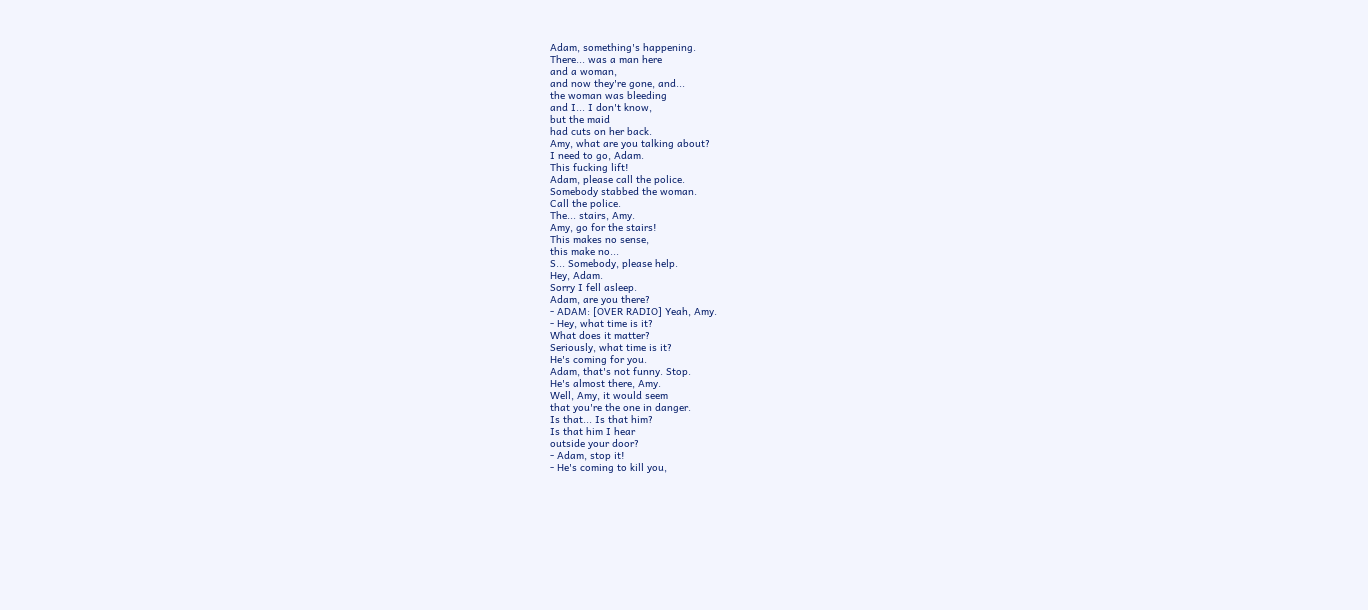Adam, something's happening.
There... was a man here
and a woman,
and now they're gone, and...
the woman was bleeding
and I... I don't know,
but the maid
had cuts on her back.
Amy, what are you talking about?
I need to go, Adam.
This fucking lift!
Adam, please call the police.
Somebody stabbed the woman.
Call the police.
The... stairs, Amy.
Amy, go for the stairs!
This makes no sense,
this make no...
S... Somebody, please help.
Hey, Adam.
Sorry I fell asleep.
Adam, are you there?
- ADAM: [OVER RADIO] Yeah, Amy.
- Hey, what time is it?
What does it matter?
Seriously, what time is it?
He's coming for you.
Adam, that's not funny. Stop.
He's almost there, Amy.
Well, Amy, it would seem
that you're the one in danger.
Is that... Is that him?
Is that him I hear
outside your door?
- Adam, stop it!
- He's coming to kill you,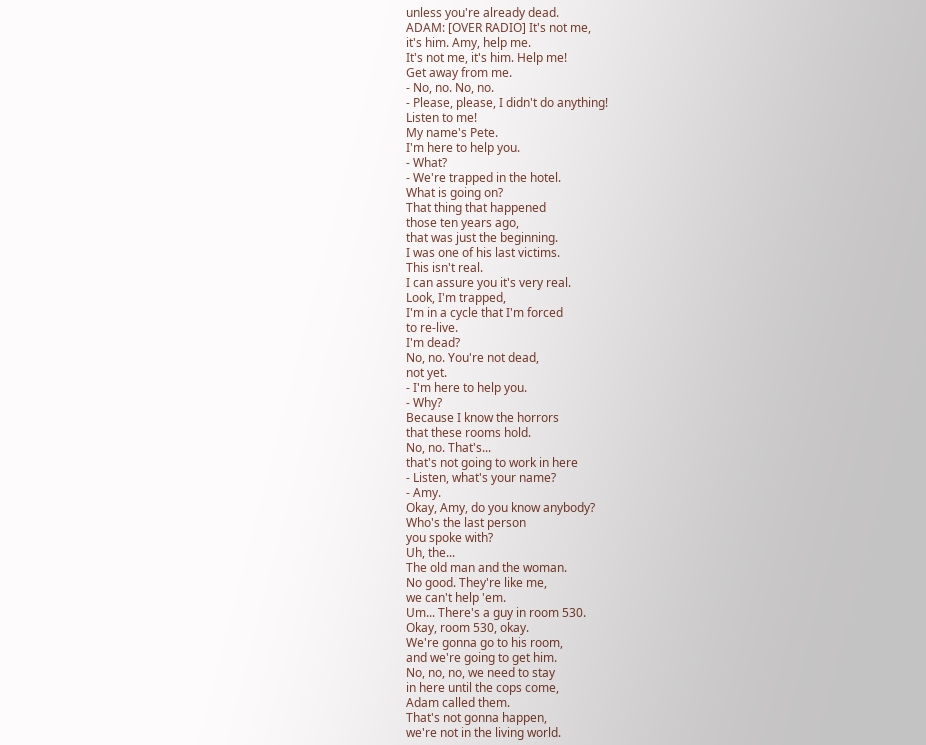unless you're already dead.
ADAM: [OVER RADIO] It's not me,
it's him. Amy, help me.
It's not me, it's him. Help me!
Get away from me.
- No, no. No, no.
- Please, please, I didn't do anything!
Listen to me!
My name's Pete.
I'm here to help you.
- What?
- We're trapped in the hotel.
What is going on?
That thing that happened
those ten years ago,
that was just the beginning.
I was one of his last victims.
This isn't real.
I can assure you it's very real.
Look, I'm trapped,
I'm in a cycle that I'm forced
to re-live.
I'm dead?
No, no. You're not dead,
not yet.
- I'm here to help you.
- Why?
Because I know the horrors
that these rooms hold.
No, no. That's...
that's not going to work in here
- Listen, what's your name?
- Amy.
Okay, Amy, do you know anybody?
Who's the last person
you spoke with?
Uh, the...
The old man and the woman.
No good. They're like me,
we can't help 'em.
Um... There's a guy in room 530.
Okay, room 530, okay.
We're gonna go to his room,
and we're going to get him.
No, no, no, we need to stay
in here until the cops come,
Adam called them.
That's not gonna happen,
we're not in the living world.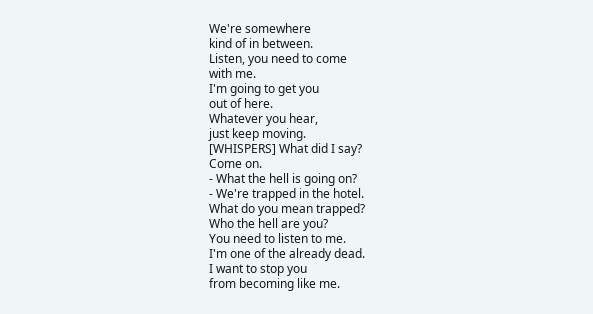We're somewhere
kind of in between.
Listen, you need to come
with me.
I'm going to get you
out of here.
Whatever you hear,
just keep moving.
[WHISPERS] What did I say?
Come on.
- What the hell is going on?
- We're trapped in the hotel.
What do you mean trapped?
Who the hell are you?
You need to listen to me.
I'm one of the already dead.
I want to stop you
from becoming like me.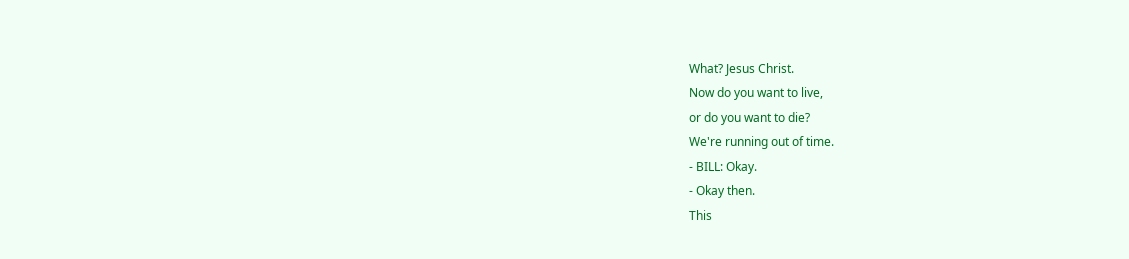What? Jesus Christ.
Now do you want to live,
or do you want to die?
We're running out of time.
- BILL: Okay.
- Okay then.
This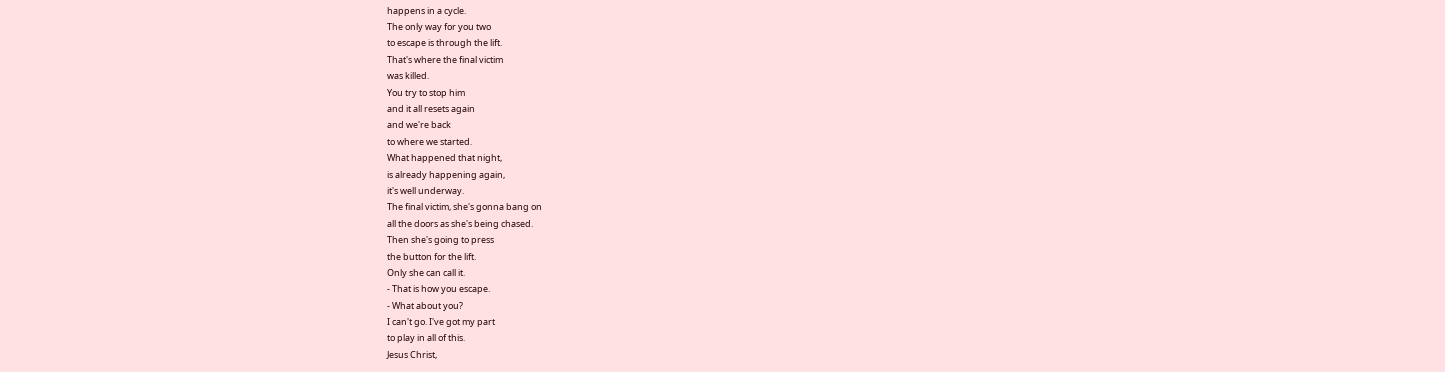happens in a cycle.
The only way for you two
to escape is through the lift.
That's where the final victim
was killed.
You try to stop him
and it all resets again
and we're back
to where we started.
What happened that night,
is already happening again,
it's well underway.
The final victim, she's gonna bang on
all the doors as she's being chased.
Then she's going to press
the button for the lift.
Only she can call it.
- That is how you escape.
- What about you?
I can't go. I've got my part
to play in all of this.
Jesus Christ,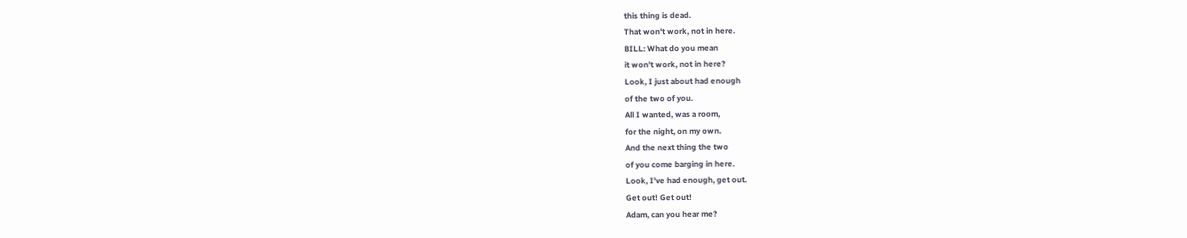this thing is dead.
That won't work, not in here.
BILL: What do you mean
it won't work, not in here?
Look, I just about had enough
of the two of you.
All I wanted, was a room,
for the night, on my own.
And the next thing the two
of you come barging in here.
Look, I've had enough, get out.
Get out! Get out!
Adam, can you hear me?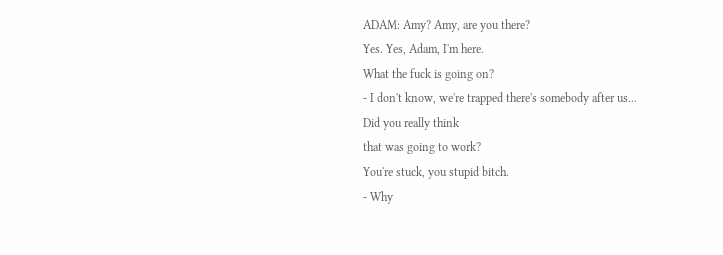ADAM: Amy? Amy, are you there?
Yes. Yes, Adam, I'm here.
What the fuck is going on?
- I don't know, we're trapped there's somebody after us...
Did you really think
that was going to work?
You're stuck, you stupid bitch.
- Why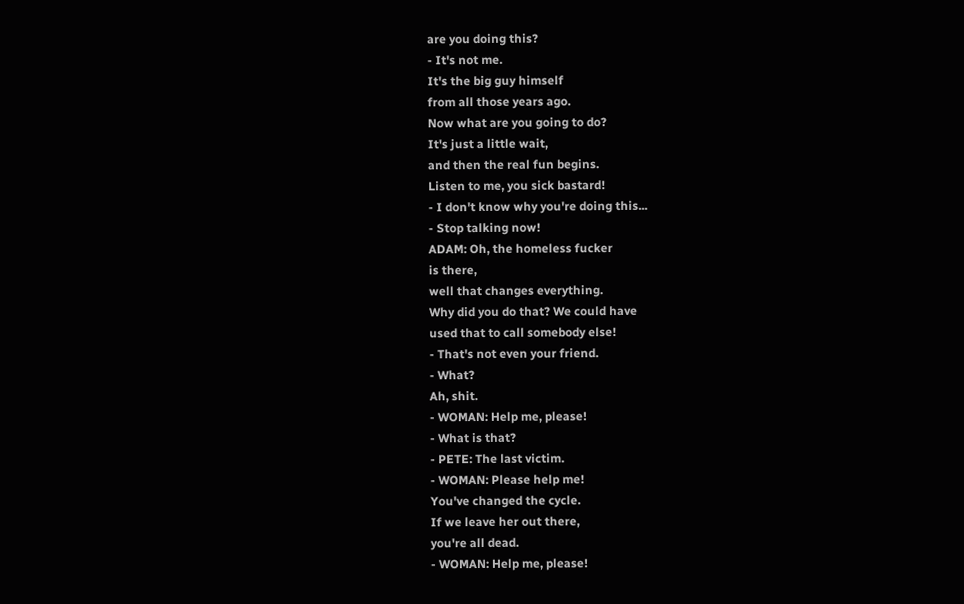are you doing this?
- It's not me.
It's the big guy himself
from all those years ago.
Now what are you going to do?
It's just a little wait,
and then the real fun begins.
Listen to me, you sick bastard!
- I don't know why you're doing this...
- Stop talking now!
ADAM: Oh, the homeless fucker
is there,
well that changes everything.
Why did you do that? We could have
used that to call somebody else!
- That's not even your friend.
- What?
Ah, shit.
- WOMAN: Help me, please!
- What is that?
- PETE: The last victim.
- WOMAN: Please help me!
You've changed the cycle.
If we leave her out there,
you're all dead.
- WOMAN: Help me, please!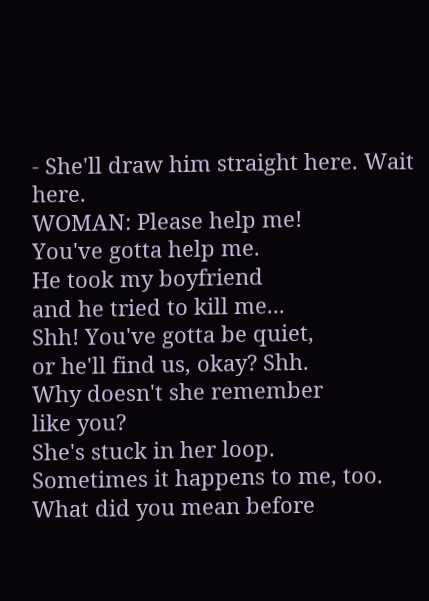- She'll draw him straight here. Wait here.
WOMAN: Please help me!
You've gotta help me.
He took my boyfriend
and he tried to kill me...
Shh! You've gotta be quiet,
or he'll find us, okay? Shh.
Why doesn't she remember
like you?
She's stuck in her loop.
Sometimes it happens to me, too.
What did you mean before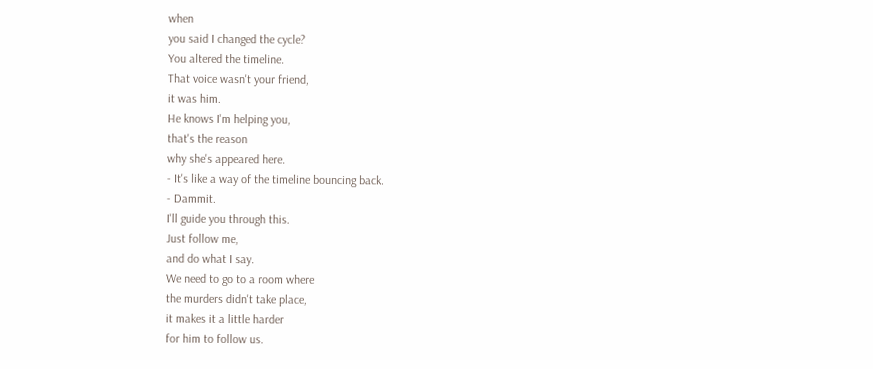when
you said I changed the cycle?
You altered the timeline.
That voice wasn't your friend,
it was him.
He knows I'm helping you,
that's the reason
why she's appeared here.
- It's like a way of the timeline bouncing back.
- Dammit.
I'll guide you through this.
Just follow me,
and do what I say.
We need to go to a room where
the murders didn't take place,
it makes it a little harder
for him to follow us.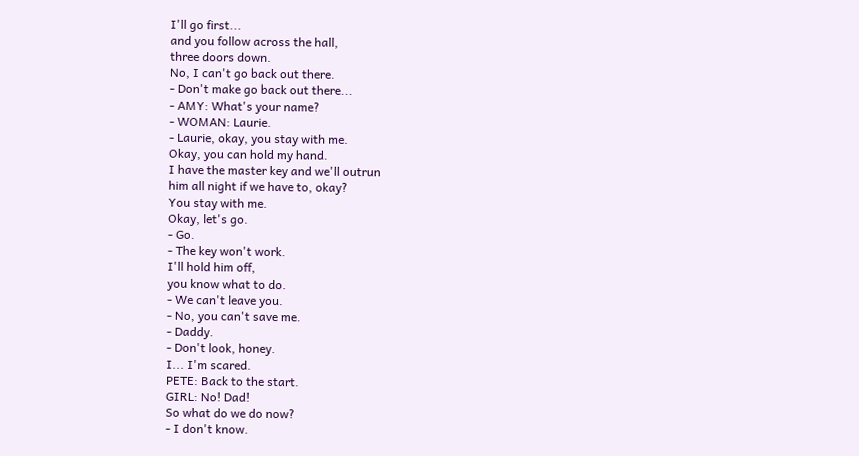I'll go first...
and you follow across the hall,
three doors down.
No, I can't go back out there.
- Don't make go back out there...
- AMY: What's your name?
- WOMAN: Laurie.
- Laurie, okay, you stay with me.
Okay, you can hold my hand.
I have the master key and we'll outrun
him all night if we have to, okay?
You stay with me.
Okay, let's go.
- Go.
- The key won't work.
I'll hold him off,
you know what to do.
- We can't leave you.
- No, you can't save me.
- Daddy.
- Don't look, honey.
I... I'm scared.
PETE: Back to the start.
GIRL: No! Dad!
So what do we do now?
- I don't know.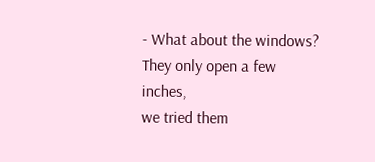- What about the windows?
They only open a few inches,
we tried them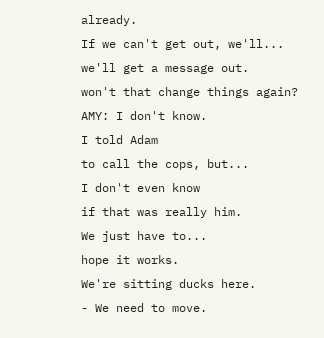already.
If we can't get out, we'll...
we'll get a message out.
won't that change things again?
AMY: I don't know.
I told Adam
to call the cops, but...
I don't even know
if that was really him.
We just have to...
hope it works.
We're sitting ducks here.
- We need to move.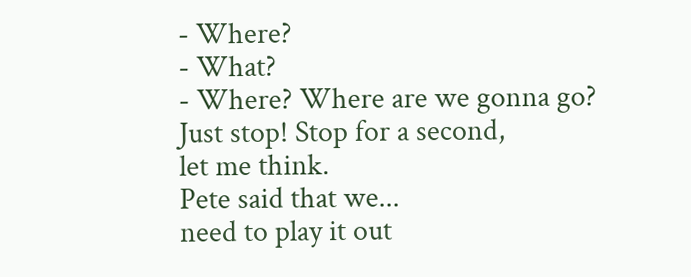- Where?
- What?
- Where? Where are we gonna go?
Just stop! Stop for a second,
let me think.
Pete said that we...
need to play it out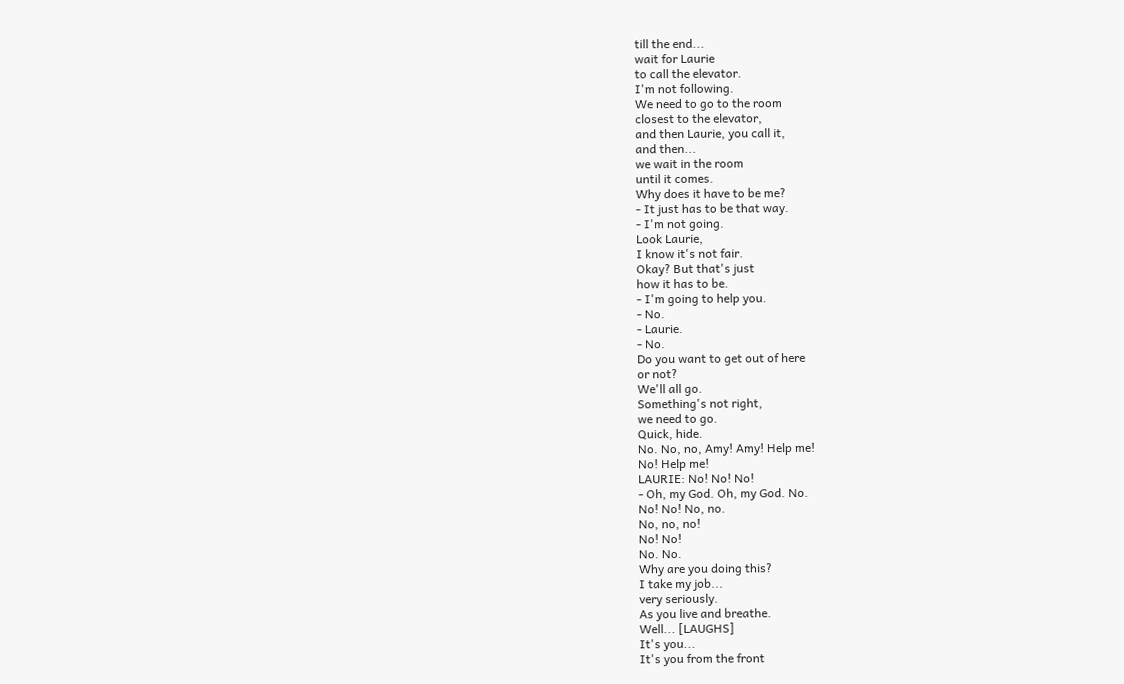till the end...
wait for Laurie
to call the elevator.
I'm not following.
We need to go to the room
closest to the elevator,
and then Laurie, you call it,
and then...
we wait in the room
until it comes.
Why does it have to be me?
- It just has to be that way.
- I'm not going.
Look Laurie,
I know it's not fair.
Okay? But that's just
how it has to be.
- I'm going to help you.
- No.
- Laurie.
- No.
Do you want to get out of here
or not?
We'll all go.
Something's not right,
we need to go.
Quick, hide.
No. No, no, Amy! Amy! Help me!
No! Help me!
LAURIE: No! No! No!
- Oh, my God. Oh, my God. No.
No! No! No, no.
No, no, no!
No! No!
No. No.
Why are you doing this?
I take my job...
very seriously.
As you live and breathe.
Well... [LAUGHS]
It's you...
It's you from the front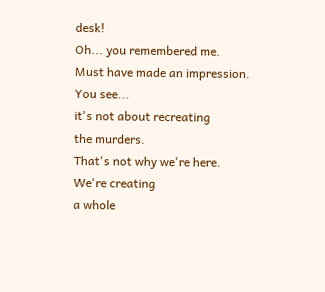desk!
Oh... you remembered me.
Must have made an impression.
You see...
it's not about recreating
the murders.
That's not why we're here.
We're creating
a whole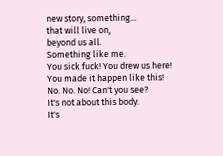new story, something...
that will live on,
beyond us all.
Something like me.
You sick fuck! You drew us here!
You made it happen like this!
No. No. No! Can't you see?
It's not about this body.
It's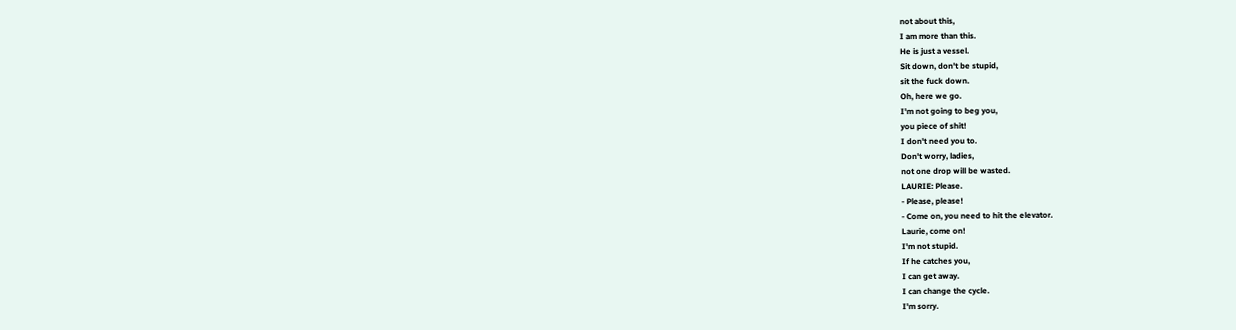not about this,
I am more than this.
He is just a vessel.
Sit down, don't be stupid,
sit the fuck down.
Oh, here we go.
I'm not going to beg you,
you piece of shit!
I don't need you to.
Don't worry, ladies,
not one drop will be wasted.
LAURIE: Please.
- Please, please!
- Come on, you need to hit the elevator.
Laurie, come on!
I'm not stupid.
If he catches you,
I can get away.
I can change the cycle.
I'm sorry.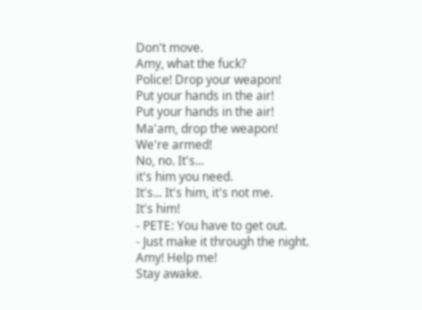Don't move.
Amy, what the fuck?
Police! Drop your weapon!
Put your hands in the air!
Put your hands in the air!
Ma'am, drop the weapon!
We're armed!
No, no. It's...
it's him you need.
It's... It's him, it's not me.
It's him!
- PETE: You have to get out.
- Just make it through the night.
Amy! Help me!
Stay awake.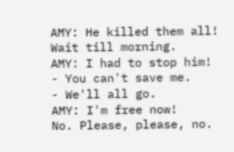AMY: He killed them all!
Wait till morning.
AMY: I had to stop him!
- You can't save me.
- We'll all go.
AMY: I'm free now!
No. Please, please, no.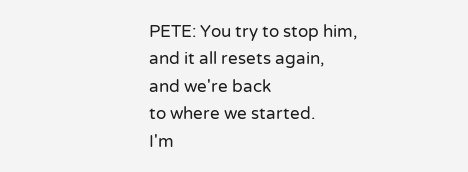PETE: You try to stop him,
and it all resets again,
and we're back
to where we started.
I'm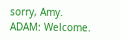sorry, Amy.
ADAM: Welcome.